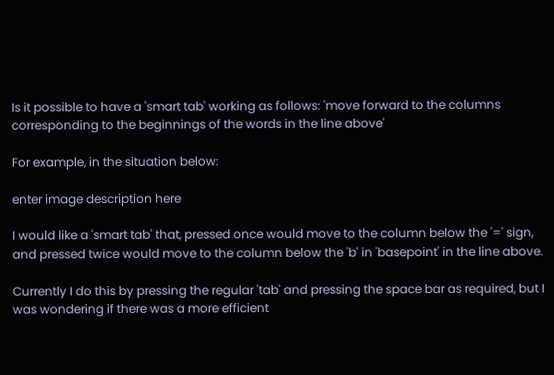Is it possible to have a 'smart tab' working as follows: 'move forward to the columns corresponding to the beginnings of the words in the line above'

For example, in the situation below:

enter image description here

I would like a 'smart tab' that, pressed once would move to the column below the '=' sign, and pressed twice would move to the column below the 'b' in 'basepoint' in the line above.

Currently I do this by pressing the regular 'tab' and pressing the space bar as required, but I was wondering if there was a more efficient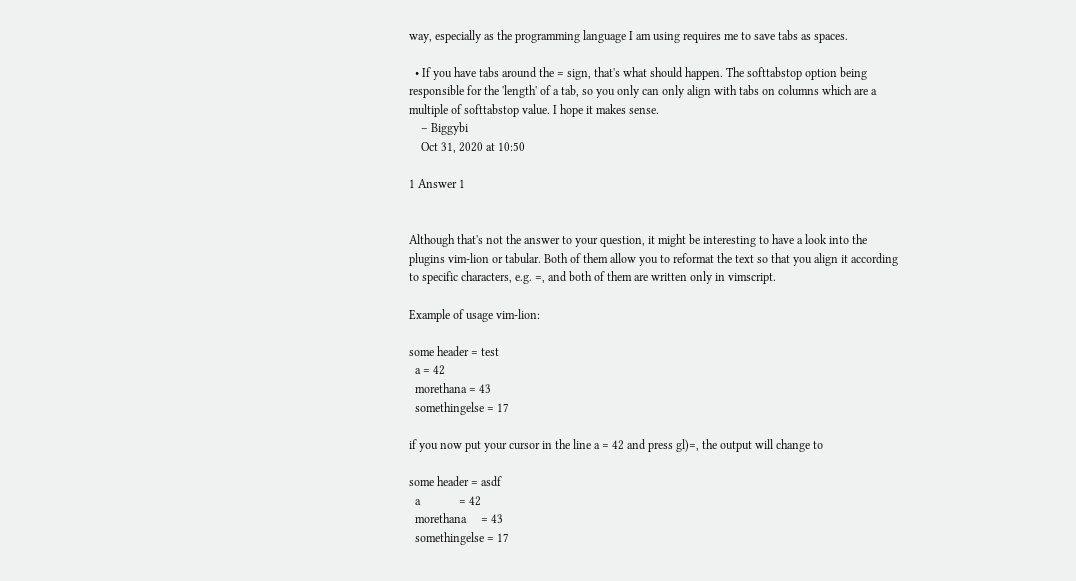way, especially as the programming language I am using requires me to save tabs as spaces.

  • If you have tabs around the = sign, that's what should happen. The softtabstop option being responsible for the 'length' of a tab, so you only can only align with tabs on columns which are a multiple of softtabstop value. I hope it makes sense.
    – Biggybi
    Oct 31, 2020 at 10:50

1 Answer 1


Although that's not the answer to your question, it might be interesting to have a look into the plugins vim-lion or tabular. Both of them allow you to reformat the text so that you align it according to specific characters, e.g. =, and both of them are written only in vimscript.

Example of usage vim-lion:

some header = test
  a = 42
  morethana = 43
  somethingelse = 17

if you now put your cursor in the line a = 42 and press gl)=, the output will change to

some header = asdf
  a             = 42
  morethana     = 43
  somethingelse = 17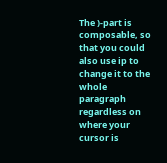The )-part is composable, so that you could also use ip to change it to the whole paragraph regardless on where your cursor is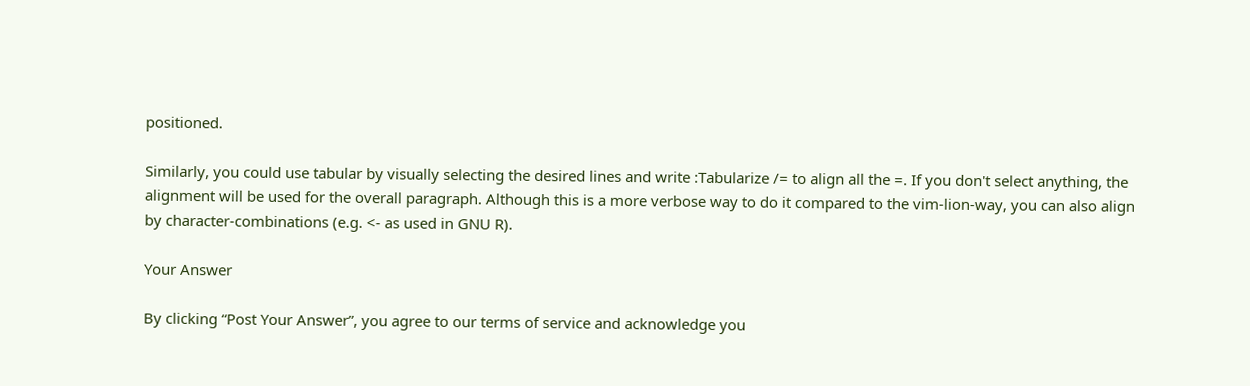positioned.

Similarly, you could use tabular by visually selecting the desired lines and write :Tabularize /= to align all the =. If you don't select anything, the alignment will be used for the overall paragraph. Although this is a more verbose way to do it compared to the vim-lion-way, you can also align by character-combinations (e.g. <- as used in GNU R).

Your Answer

By clicking “Post Your Answer”, you agree to our terms of service and acknowledge you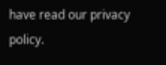have read our privacy policy.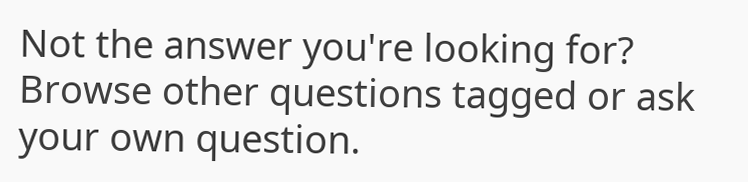Not the answer you're looking for? Browse other questions tagged or ask your own question.